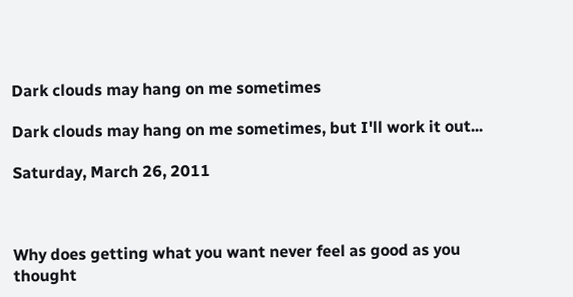Dark clouds may hang on me sometimes

Dark clouds may hang on me sometimes, but I'll work it out...

Saturday, March 26, 2011



Why does getting what you want never feel as good as you thought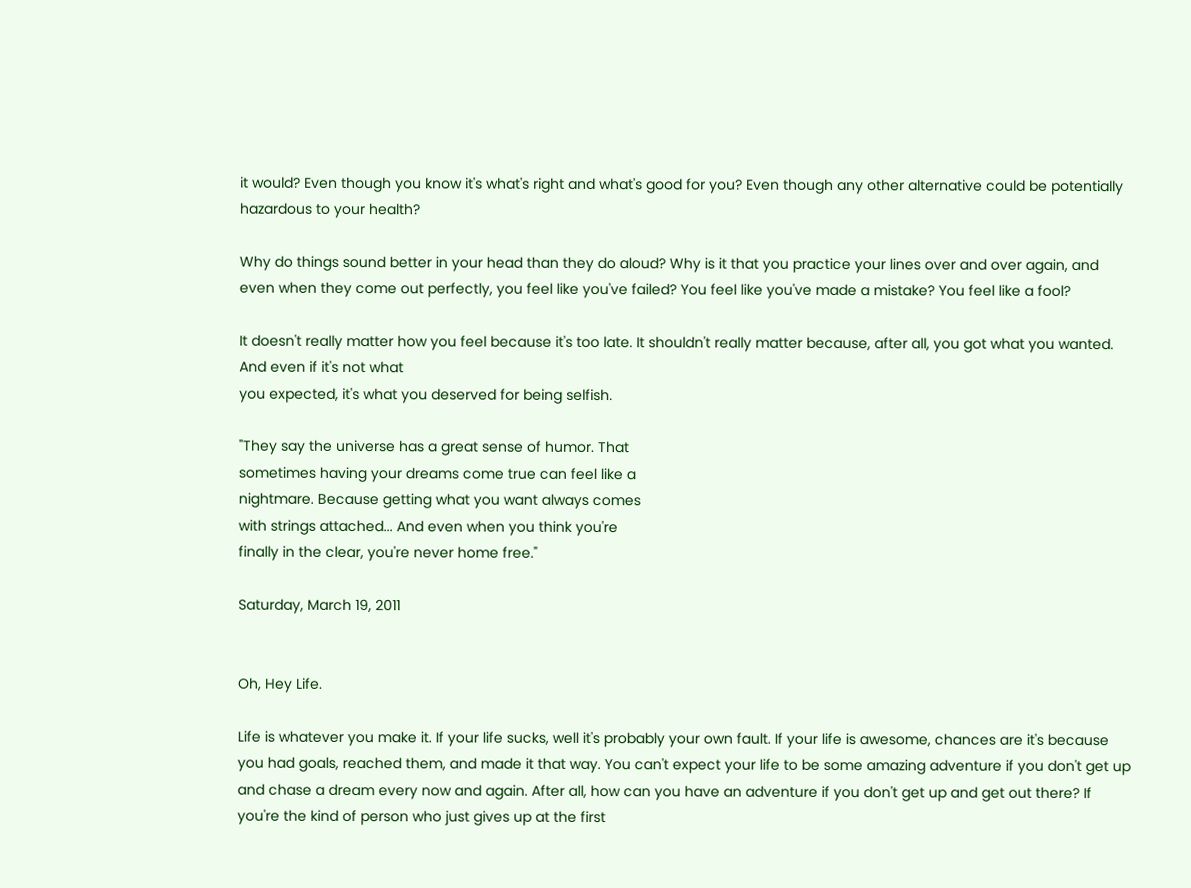it would? Even though you know it's what's right and what's good for you? Even though any other alternative could be potentially hazardous to your health?

Why do things sound better in your head than they do aloud? Why is it that you practice your lines over and over again, and even when they come out perfectly, you feel like you've failed? You feel like you've made a mistake? You feel like a fool?

It doesn't really matter how you feel because it's too late. It shouldn't really matter because, after all, you got what you wanted. And even if it's not what
you expected, it's what you deserved for being selfish.

"They say the universe has a great sense of humor. That
sometimes having your dreams come true can feel like a
nightmare. Because getting what you want always comes
with strings attached... And even when you think you're
finally in the clear, you're never home free."

Saturday, March 19, 2011


Oh, Hey Life.

Life is whatever you make it. If your life sucks, well it's probably your own fault. If your life is awesome, chances are it's because you had goals, reached them, and made it that way. You can't expect your life to be some amazing adventure if you don't get up and chase a dream every now and again. After all, how can you have an adventure if you don't get up and get out there? If you're the kind of person who just gives up at the first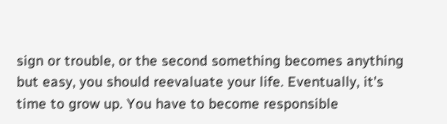sign or trouble, or the second something becomes anything but easy, you should reevaluate your life. Eventually, it's time to grow up. You have to become responsible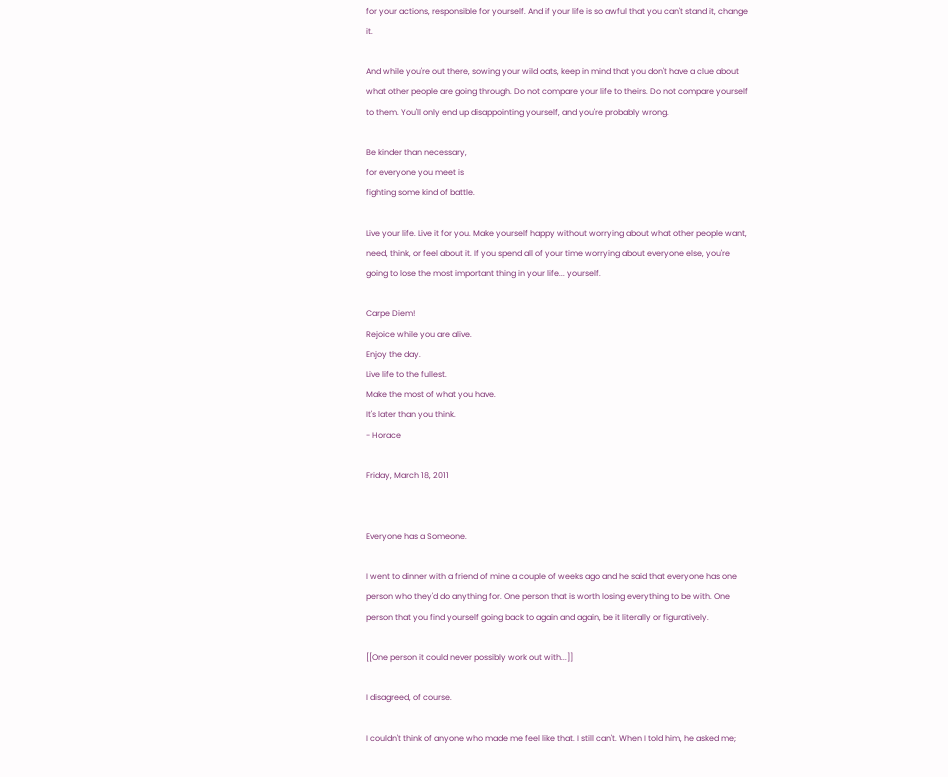for your actions, responsible for yourself. And if your life is so awful that you can't stand it, change it.

And while you're out there, sowing your wild oats, keep in mind that you don't have a clue about what other people are going through. Do not compare your life to theirs. Do not compare yourself to them. You'll only end up disappointing yourself, and you're probably wrong.

Be kinder than necessary,
for everyone you meet is
fighting some kind of battle.

Live your life. Live it for you. Make yourself happy without worrying about what other people want, need, think, or feel about it. If you spend all of your time worrying about everyone else, you're going to lose the most important thing in your life... yourself.

Carpe Diem!
Rejoice while you are alive.
Enjoy the day.
Live life to the fullest.
Make the most of what you have.
It's later than you think.
- Horace

Friday, March 18, 2011


Everyone has a Someone.

I went to dinner with a friend of mine a couple of weeks ago and he said that everyone has one person who they'd do anything for. One person that is worth losing everything to be with. One person that you find yourself going back to again and again, be it literally or figuratively.

[[One person it could never possibly work out with...]]

I disagreed, of course.

I couldn't think of anyone who made me feel like that. I still can't. When I told him, he asked me;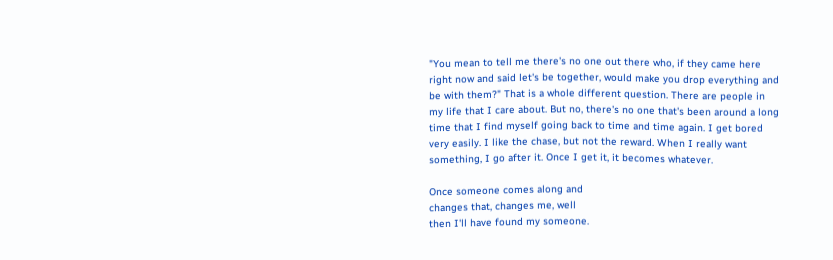"You mean to tell me there's no one out there who, if they came here right now and said let's be together, would make you drop everything and be with them?" That is a whole different question. There are people in my life that I care about. But no, there's no one that's been around a long time that I find myself going back to time and time again. I get bored very easily. I like the chase, but not the reward. When I really want something, I go after it. Once I get it, it becomes whatever.

Once someone comes along and
changes that, changes me, well
then I'll have found my someone.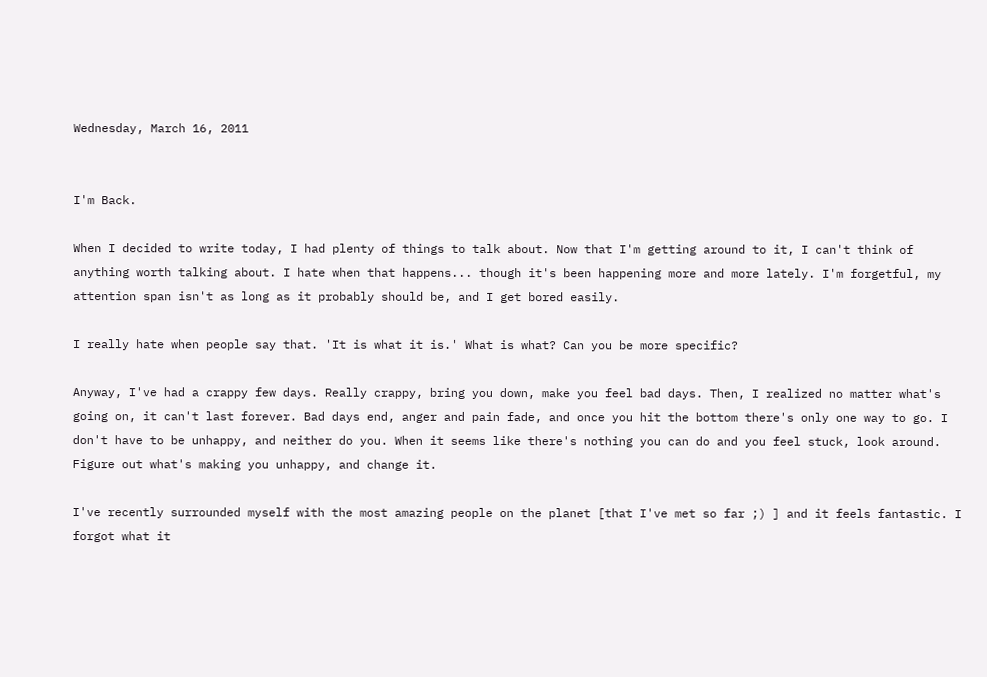Wednesday, March 16, 2011


I'm Back.

When I decided to write today, I had plenty of things to talk about. Now that I'm getting around to it, I can't think of anything worth talking about. I hate when that happens... though it's been happening more and more lately. I'm forgetful, my attention span isn't as long as it probably should be, and I get bored easily.

I really hate when people say that. 'It is what it is.' What is what? Can you be more specific?

Anyway, I've had a crappy few days. Really crappy, bring you down, make you feel bad days. Then, I realized no matter what's going on, it can't last forever. Bad days end, anger and pain fade, and once you hit the bottom there's only one way to go. I don't have to be unhappy, and neither do you. When it seems like there's nothing you can do and you feel stuck, look around. Figure out what's making you unhappy, and change it.

I've recently surrounded myself with the most amazing people on the planet [that I've met so far ;) ] and it feels fantastic. I forgot what it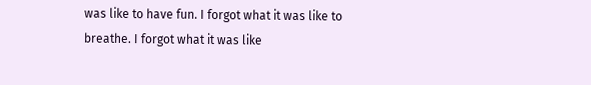was like to have fun. I forgot what it was like to breathe. I forgot what it was like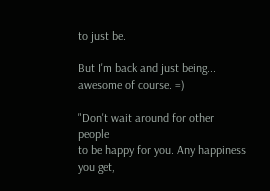to just be.

But I'm back and just being... awesome of course. =)

"Don't wait around for other people
to be happy for you. Any happiness
you get,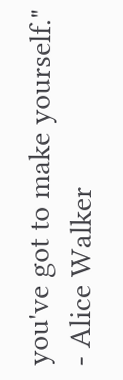you've got to make yourself."
- Alice Walker